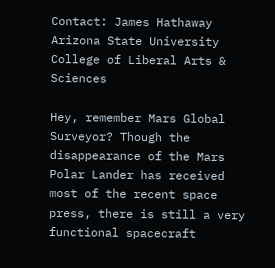Contact: James Hathaway
Arizona State University College of Liberal Arts & Sciences

Hey, remember Mars Global Surveyor? Though the disappearance of the Mars Polar Lander has received most of the recent space press, there is still a very functional spacecraft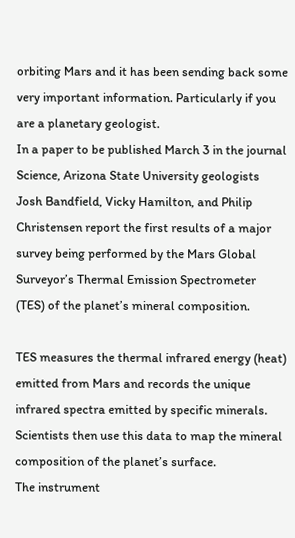orbiting Mars and it has been sending back some very important information. Particularly if you are a planetary geologist.
In a paper to be published March 3 in the journal Science, Arizona State University geologists Josh Bandfield, Vicky Hamilton, and Philip Christensen report the first results of a major survey being performed by the Mars Global Surveyor’s Thermal Emission Spectrometer (TES) of the planet’s mineral composition.

TES measures the thermal infrared energy (heat) emitted from Mars and records the unique infrared spectra emitted by specific minerals. Scientists then use this data to map the mineral composition of the planet’s surface.
The instrument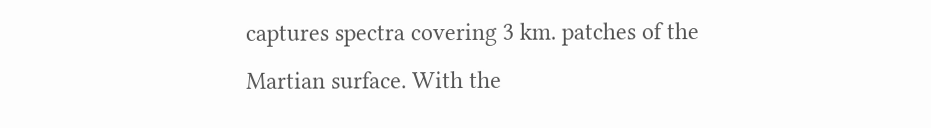captures spectra covering 3 km. patches of the Martian surface. With the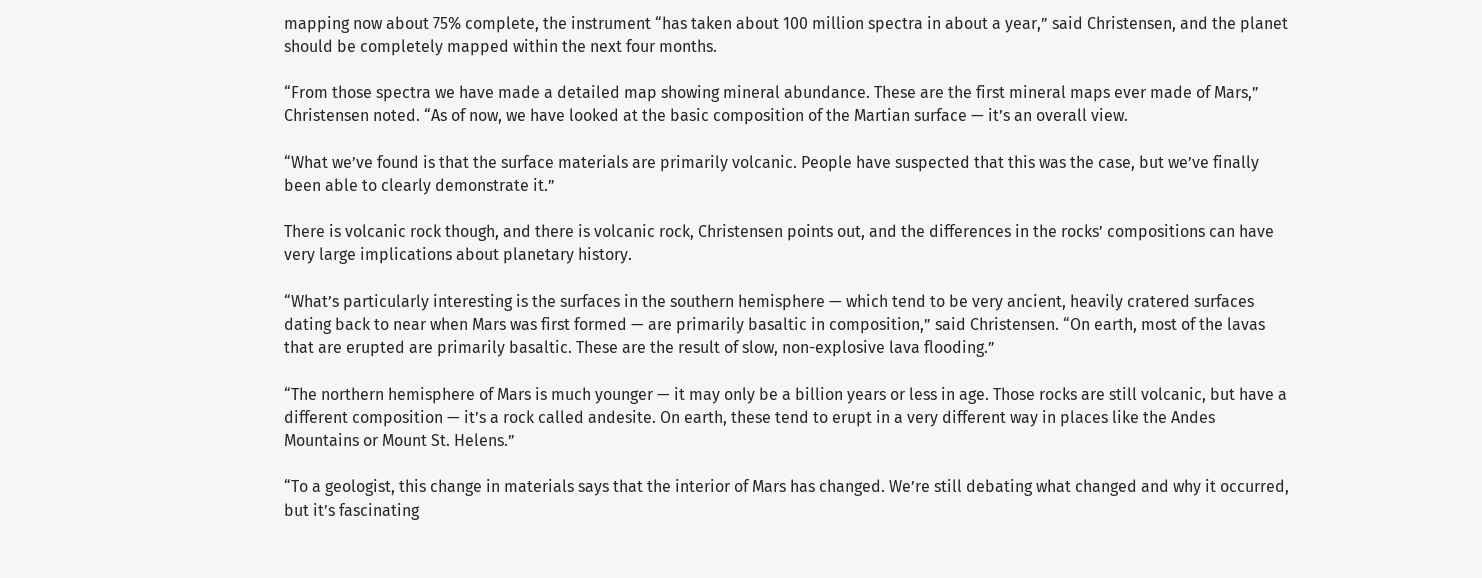mapping now about 75% complete, the instrument “has taken about 100 million spectra in about a year,” said Christensen, and the planet should be completely mapped within the next four months.

“From those spectra we have made a detailed map showing mineral abundance. These are the first mineral maps ever made of Mars,” Christensen noted. “As of now, we have looked at the basic composition of the Martian surface — it’s an overall view.

“What we’ve found is that the surface materials are primarily volcanic. People have suspected that this was the case, but we’ve finally been able to clearly demonstrate it.”

There is volcanic rock though, and there is volcanic rock, Christensen points out, and the differences in the rocks’ compositions can have very large implications about planetary history.

“What’s particularly interesting is the surfaces in the southern hemisphere — which tend to be very ancient, heavily cratered surfaces dating back to near when Mars was first formed — are primarily basaltic in composition,” said Christensen. “On earth, most of the lavas that are erupted are primarily basaltic. These are the result of slow, non-explosive lava flooding.”

“The northern hemisphere of Mars is much younger — it may only be a billion years or less in age. Those rocks are still volcanic, but have a different composition — it’s a rock called andesite. On earth, these tend to erupt in a very different way in places like the Andes Mountains or Mount St. Helens.”

“To a geologist, this change in materials says that the interior of Mars has changed. We’re still debating what changed and why it occurred, but it’s fascinating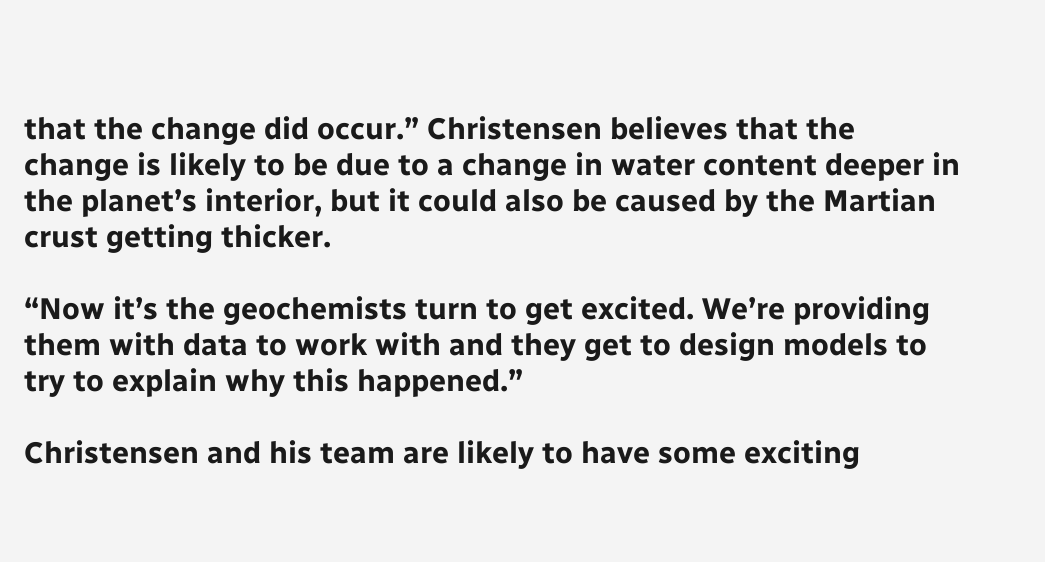that the change did occur.” Christensen believes that the change is likely to be due to a change in water content deeper in the planet’s interior, but it could also be caused by the Martian crust getting thicker.

“Now it’s the geochemists turn to get excited. We’re providing them with data to work with and they get to design models to try to explain why this happened.”

Christensen and his team are likely to have some exciting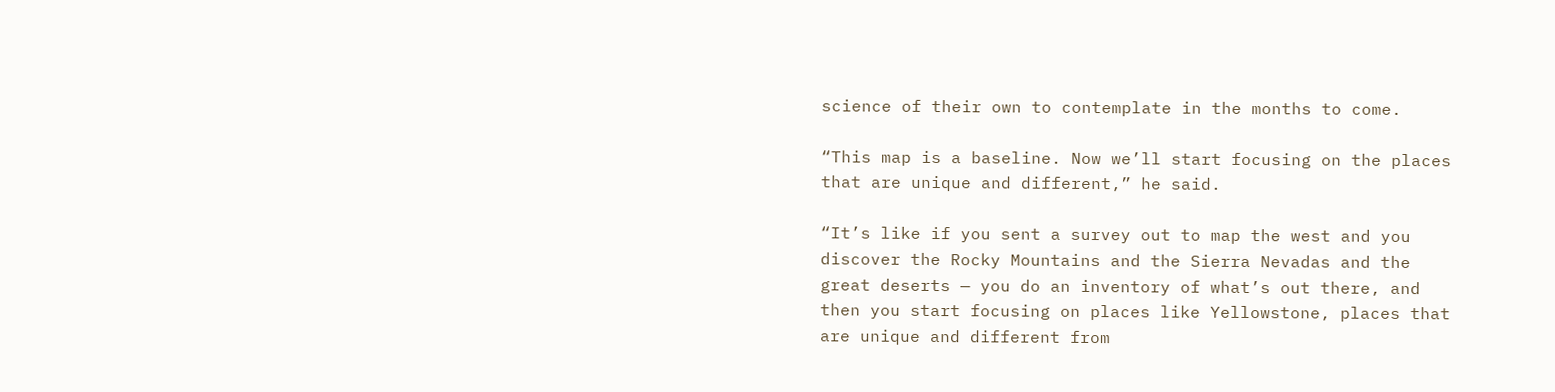science of their own to contemplate in the months to come.

“This map is a baseline. Now we’ll start focusing on the places that are unique and different,” he said.

“It’s like if you sent a survey out to map the west and you discover the Rocky Mountains and the Sierra Nevadas and the great deserts — you do an inventory of what’s out there, and then you start focusing on places like Yellowstone, places that are unique and different from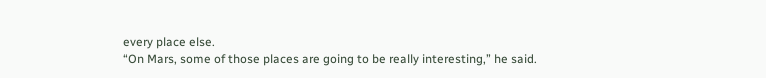every place else.
“On Mars, some of those places are going to be really interesting,” he said.